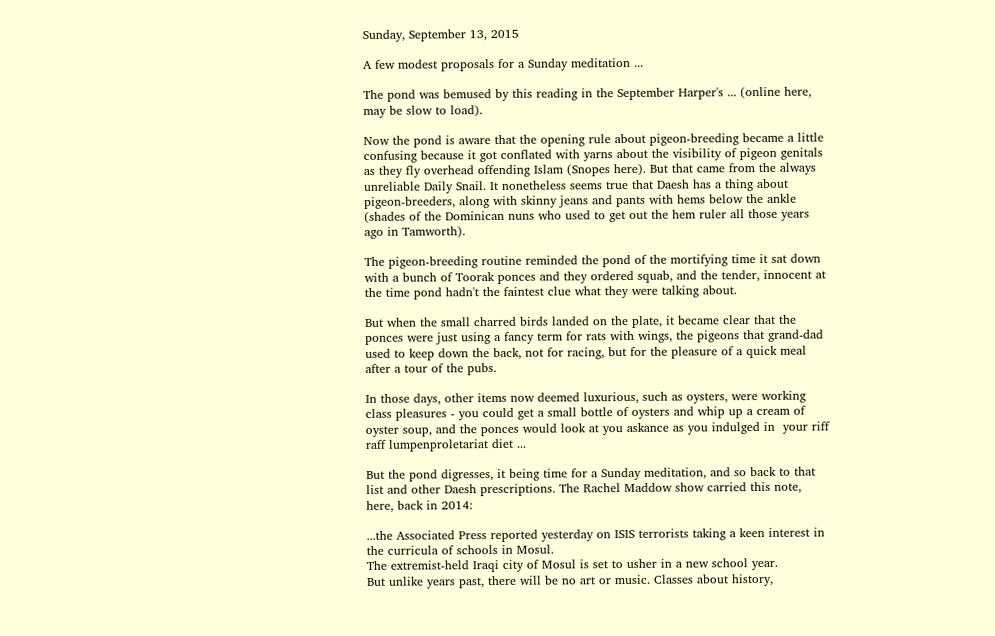Sunday, September 13, 2015

A few modest proposals for a Sunday meditation ...

The pond was bemused by this reading in the September Harper's ... (online here, may be slow to load).

Now the pond is aware that the opening rule about pigeon-breeding became a little confusing because it got conflated with yarns about the visibility of pigeon genitals as they fly overhead offending Islam (Snopes here). But that came from the always unreliable Daily Snail. It nonetheless seems true that Daesh has a thing about pigeon-breeders, along with skinny jeans and pants with hems below the ankle (shades of the Dominican nuns who used to get out the hem ruler all those years ago in Tamworth).

The pigeon-breeding routine reminded the pond of the mortifying time it sat down with a bunch of Toorak ponces and they ordered squab, and the tender, innocent at the time pond hadn't the faintest clue what they were talking about.

But when the small charred birds landed on the plate, it became clear that the ponces were just using a fancy term for rats with wings, the pigeons that grand-dad used to keep down the back, not for racing, but for the pleasure of a quick meal after a tour of the pubs.

In those days, other items now deemed luxurious, such as oysters, were working class pleasures - you could get a small bottle of oysters and whip up a cream of oyster soup, and the ponces would look at you askance as you indulged in  your riff raff lumpenproletariat diet ...

But the pond digresses, it being time for a Sunday meditation, and so back to that list and other Daesh prescriptions. The Rachel Maddow show carried this note, here, back in 2014:

...the Associated Press reported yesterday on ISIS terrorists taking a keen interest in the curricula of schools in Mosul.
The extremist-held Iraqi city of Mosul is set to usher in a new school year.
But unlike years past, there will be no art or music. Classes about history,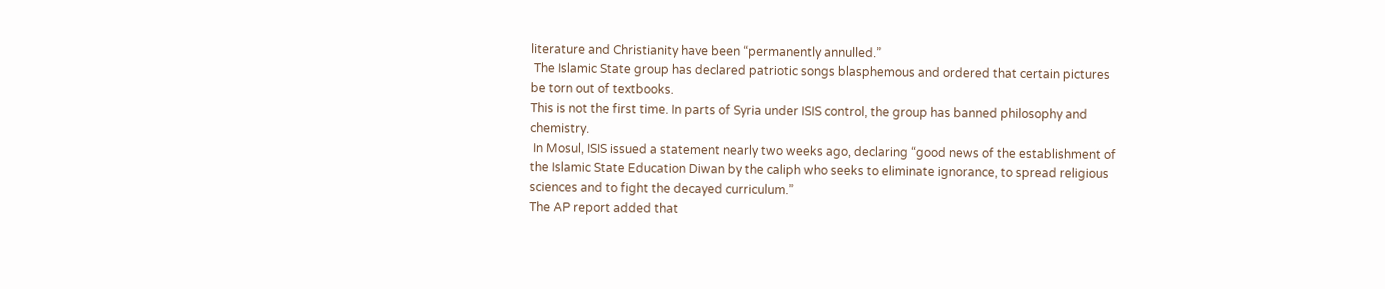literature and Christianity have been “permanently annulled.”
 The Islamic State group has declared patriotic songs blasphemous and ordered that certain pictures be torn out of textbooks.
This is not the first time. In parts of Syria under ISIS control, the group has banned philosophy and chemistry.
 In Mosul, ISIS issued a statement nearly two weeks ago, declaring “good news of the establishment of the Islamic State Education Diwan by the caliph who seeks to eliminate ignorance, to spread religious sciences and to fight the decayed curriculum.”
The AP report added that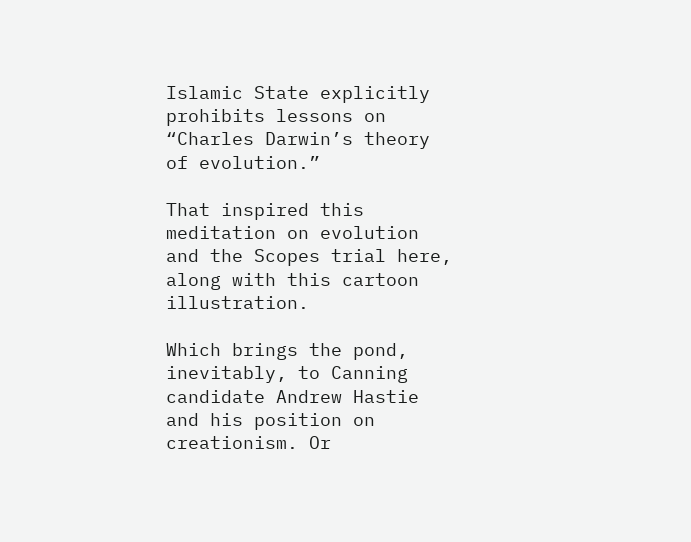Islamic State explicitly prohibits lessons on “Charles Darwin’s theory of evolution.”

That inspired this meditation on evolution and the Scopes trial here, along with this cartoon illustration.

Which brings the pond, inevitably, to Canning candidate Andrew Hastie and his position on creationism. Or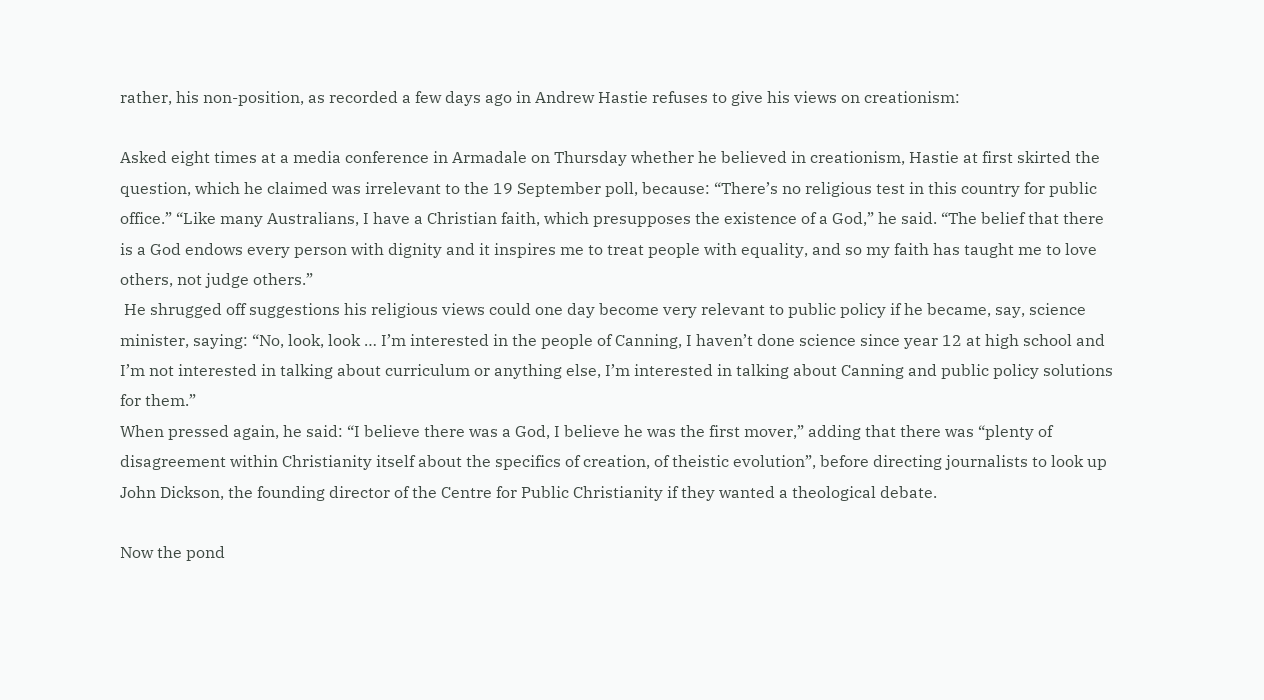rather, his non-position, as recorded a few days ago in Andrew Hastie refuses to give his views on creationism:

Asked eight times at a media conference in Armadale on Thursday whether he believed in creationism, Hastie at first skirted the question, which he claimed was irrelevant to the 19 September poll, because: “There’s no religious test in this country for public office.” “Like many Australians, I have a Christian faith, which presupposes the existence of a God,” he said. “The belief that there is a God endows every person with dignity and it inspires me to treat people with equality, and so my faith has taught me to love others, not judge others.”
 He shrugged off suggestions his religious views could one day become very relevant to public policy if he became, say, science minister, saying: “No, look, look … I’m interested in the people of Canning, I haven’t done science since year 12 at high school and I’m not interested in talking about curriculum or anything else, I’m interested in talking about Canning and public policy solutions for them.”
When pressed again, he said: “I believe there was a God, I believe he was the first mover,” adding that there was “plenty of disagreement within Christianity itself about the specifics of creation, of theistic evolution”, before directing journalists to look up John Dickson, the founding director of the Centre for Public Christianity if they wanted a theological debate.

Now the pond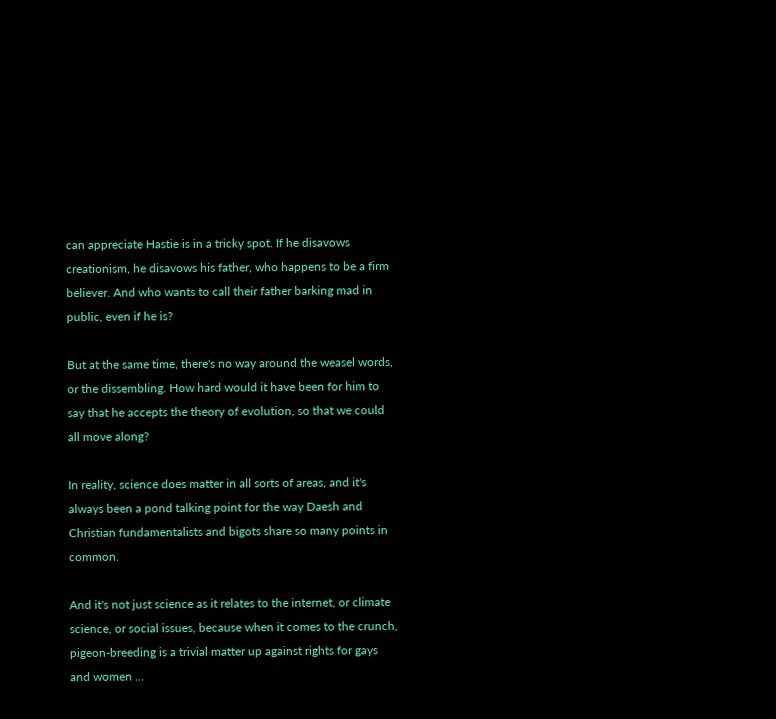can appreciate Hastie is in a tricky spot. If he disavows creationism, he disavows his father, who happens to be a firm believer. And who wants to call their father barking mad in public, even if he is?

But at the same time, there's no way around the weasel words, or the dissembling. How hard would it have been for him to say that he accepts the theory of evolution, so that we could all move along?

In reality, science does matter in all sorts of areas, and it's always been a pond talking point for the way Daesh and Christian fundamentalists and bigots share so many points in common.

And it's not just science as it relates to the internet, or climate science, or social issues, because when it comes to the crunch, pigeon-breeding is a trivial matter up against rights for gays and women ...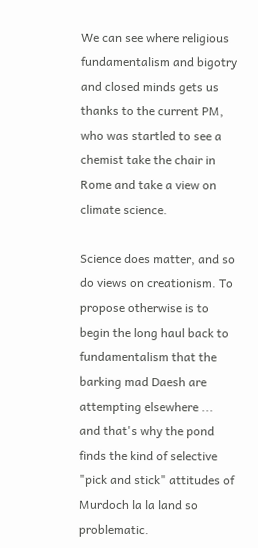We can see where religious fundamentalism and bigotry and closed minds gets us thanks to the current PM, who was startled to see a chemist take the chair in Rome and take a view on climate science.

Science does matter, and so do views on creationism. To propose otherwise is to begin the long haul back to fundamentalism that the barking mad Daesh are attempting elsewhere ... and that's why the pond finds the kind of selective "pick and stick" attitudes of Murdoch la la land so problematic.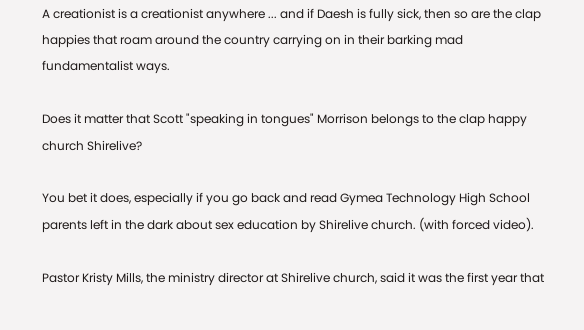A creationist is a creationist anywhere ... and if Daesh is fully sick, then so are the clap happies that roam around the country carrying on in their barking mad fundamentalist ways.

Does it matter that Scott "speaking in tongues" Morrison belongs to the clap happy church Shirelive?

You bet it does, especially if you go back and read Gymea Technology High School parents left in the dark about sex education by Shirelive church. (with forced video).

Pastor Kristy Mills, the ministry director at Shirelive church, said it was the first year that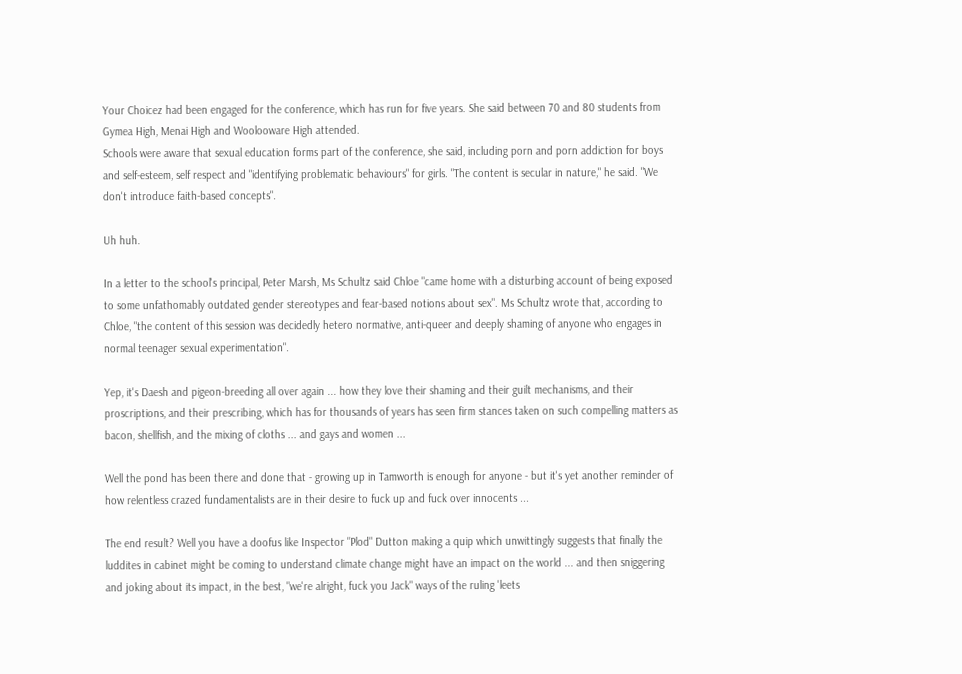Your Choicez had been engaged for the conference, which has run for five years. She said between 70 and 80 students from Gymea High, Menai High and Woolooware High attended.
Schools were aware that sexual education forms part of the conference, she said, including porn and porn addiction for boys and self-esteem, self respect and "identifying problematic behaviours" for girls. "The content is secular in nature," he said. "We don't introduce faith-based concepts".

Uh huh.

In a letter to the school's principal, Peter Marsh, Ms Schultz said Chloe "came home with a disturbing account of being exposed to some unfathomably outdated gender stereotypes and fear-based notions about sex". Ms Schultz wrote that, according to Chloe, "the content of this session was decidedly hetero normative, anti-queer and deeply shaming of anyone who engages in normal teenager sexual experimentation".

Yep, it's Daesh and pigeon-breeding all over again ... how they love their shaming and their guilt mechanisms, and their proscriptions, and their prescribing, which has for thousands of years has seen firm stances taken on such compelling matters as bacon, shellfish, and the mixing of cloths ... and gays and women ...

Well the pond has been there and done that - growing up in Tamworth is enough for anyone - but it's yet another reminder of how relentless crazed fundamentalists are in their desire to fuck up and fuck over innocents ...

The end result? Well you have a doofus like Inspector "Plod" Dutton making a quip which unwittingly suggests that finally the luddites in cabinet might be coming to understand climate change might have an impact on the world ... and then sniggering and joking about its impact, in the best, "we're alright, fuck you Jack" ways of the ruling 'leets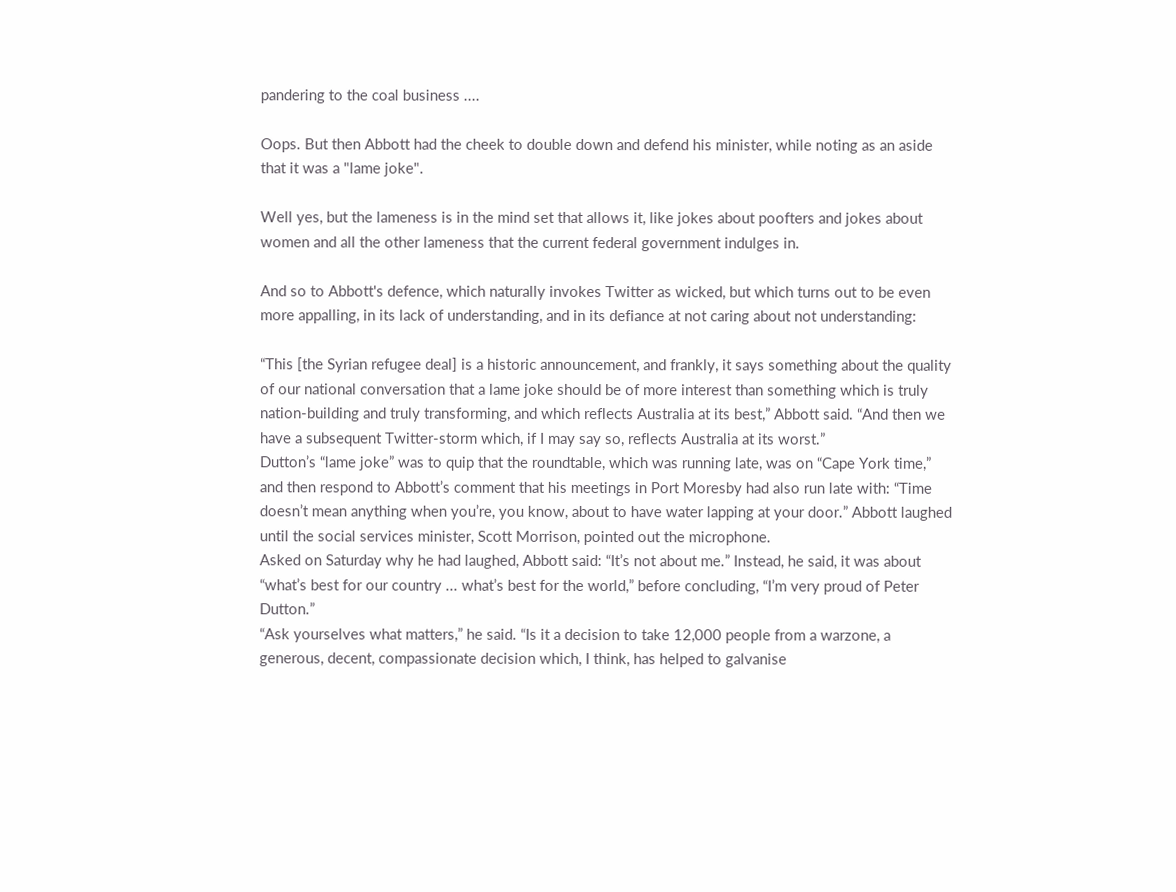pandering to the coal business ....

Oops. But then Abbott had the cheek to double down and defend his minister, while noting as an aside that it was a "lame joke".

Well yes, but the lameness is in the mind set that allows it, like jokes about poofters and jokes about women and all the other lameness that the current federal government indulges in.

And so to Abbott's defence, which naturally invokes Twitter as wicked, but which turns out to be even more appalling, in its lack of understanding, and in its defiance at not caring about not understanding:

“This [the Syrian refugee deal] is a historic announcement, and frankly, it says something about the quality of our national conversation that a lame joke should be of more interest than something which is truly nation-building and truly transforming, and which reflects Australia at its best,” Abbott said. “And then we have a subsequent Twitter-storm which, if I may say so, reflects Australia at its worst.”
Dutton’s “lame joke” was to quip that the roundtable, which was running late, was on “Cape York time,” and then respond to Abbott’s comment that his meetings in Port Moresby had also run late with: “Time doesn’t mean anything when you’re, you know, about to have water lapping at your door.” Abbott laughed until the social services minister, Scott Morrison, pointed out the microphone.
Asked on Saturday why he had laughed, Abbott said: “It’s not about me.” Instead, he said, it was about “what’s best for our country ... what’s best for the world,” before concluding, “I’m very proud of Peter Dutton.”
“Ask yourselves what matters,” he said. “Is it a decision to take 12,000 people from a warzone, a generous, decent, compassionate decision which, I think, has helped to galvanise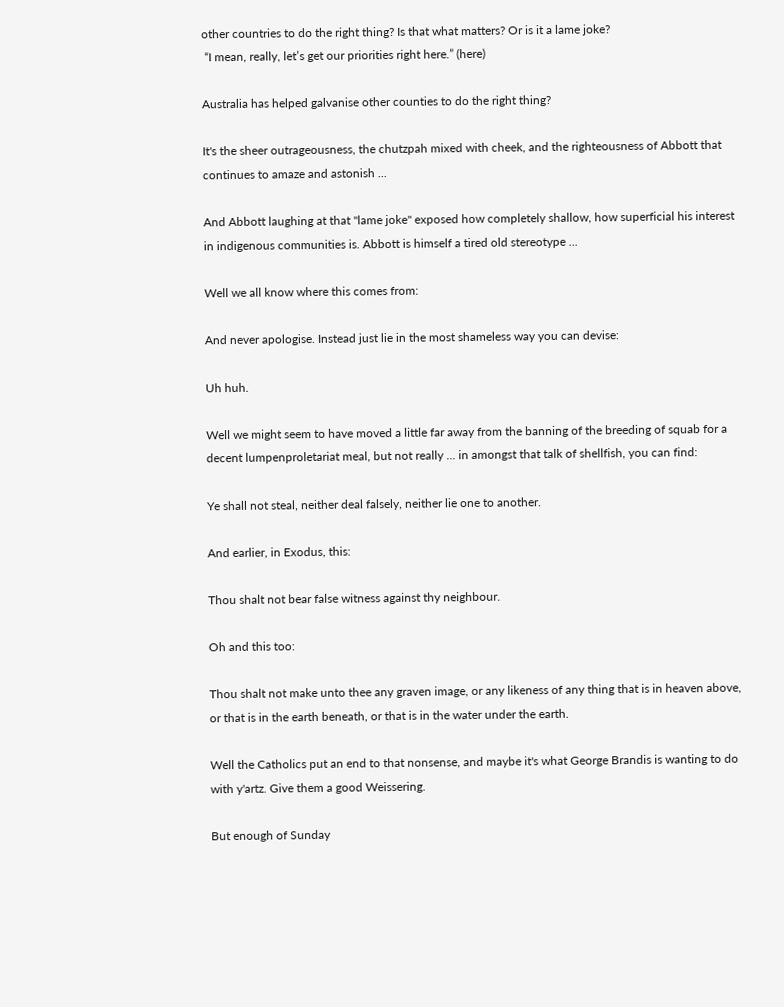other countries to do the right thing? Is that what matters? Or is it a lame joke?
 “I mean, really, let’s get our priorities right here.” (here)

Australia has helped galvanise other counties to do the right thing?

It's the sheer outrageousness, the chutzpah mixed with cheek, and the righteousness of Abbott that continues to amaze and astonish ...

And Abbott laughing at that "lame joke" exposed how completely shallow, how superficial his interest in indigenous communities is. Abbott is himself a tired old stereotype ...

Well we all know where this comes from:

And never apologise. Instead just lie in the most shameless way you can devise:

Uh huh.

Well we might seem to have moved a little far away from the banning of the breeding of squab for a decent lumpenproletariat meal, but not really ... in amongst that talk of shellfish, you can find:

Ye shall not steal, neither deal falsely, neither lie one to another.

And earlier, in Exodus, this:

Thou shalt not bear false witness against thy neighbour.

Oh and this too:

Thou shalt not make unto thee any graven image, or any likeness of any thing that is in heaven above, or that is in the earth beneath, or that is in the water under the earth.

Well the Catholics put an end to that nonsense, and maybe it's what George Brandis is wanting to do with y'artz. Give them a good Weissering.

But enough of Sunday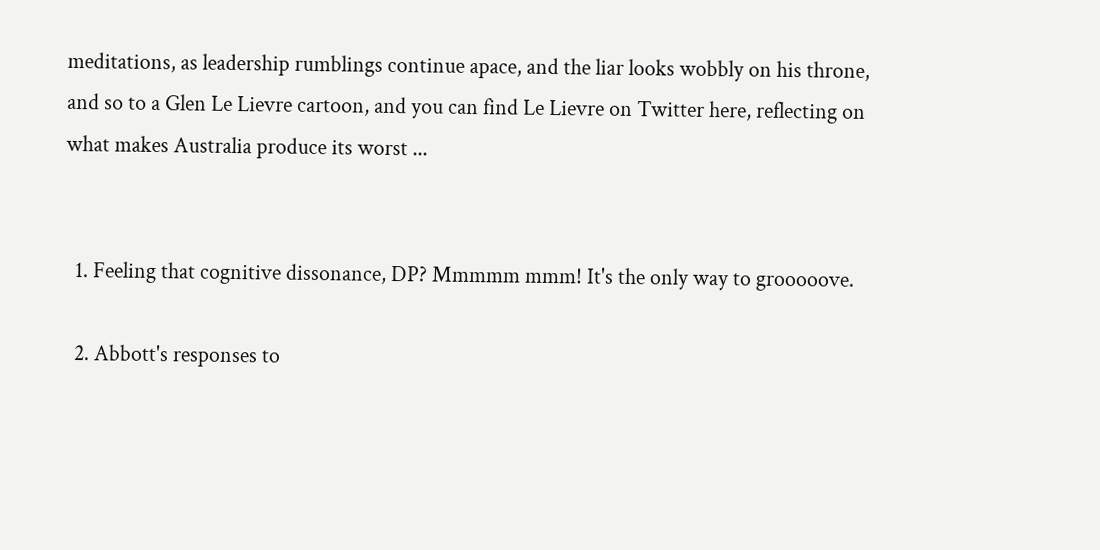meditations, as leadership rumblings continue apace, and the liar looks wobbly on his throne, and so to a Glen Le Lievre cartoon, and you can find Le Lievre on Twitter here, reflecting on what makes Australia produce its worst ...


  1. Feeling that cognitive dissonance, DP? Mmmmm mmm! It's the only way to grooooove.

  2. Abbott's responses to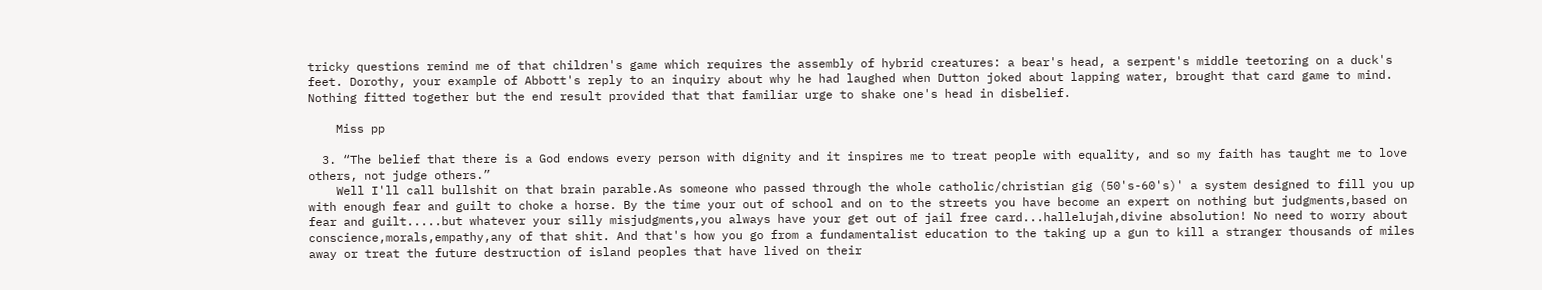tricky questions remind me of that children's game which requires the assembly of hybrid creatures: a bear's head, a serpent's middle teetoring on a duck's feet. Dorothy, your example of Abbott's reply to an inquiry about why he had laughed when Dutton joked about lapping water, brought that card game to mind. Nothing fitted together but the end result provided that that familiar urge to shake one's head in disbelief.

    Miss pp

  3. “The belief that there is a God endows every person with dignity and it inspires me to treat people with equality, and so my faith has taught me to love others, not judge others.”
    Well I'll call bullshit on that brain parable.As someone who passed through the whole catholic/christian gig (50's-60's)' a system designed to fill you up with enough fear and guilt to choke a horse. By the time your out of school and on to the streets you have become an expert on nothing but judgments,based on fear and guilt.....but whatever your silly misjudgments,you always have your get out of jail free card...hallelujah,divine absolution! No need to worry about conscience,morals,empathy,any of that shit. And that's how you go from a fundamentalist education to the taking up a gun to kill a stranger thousands of miles away or treat the future destruction of island peoples that have lived on their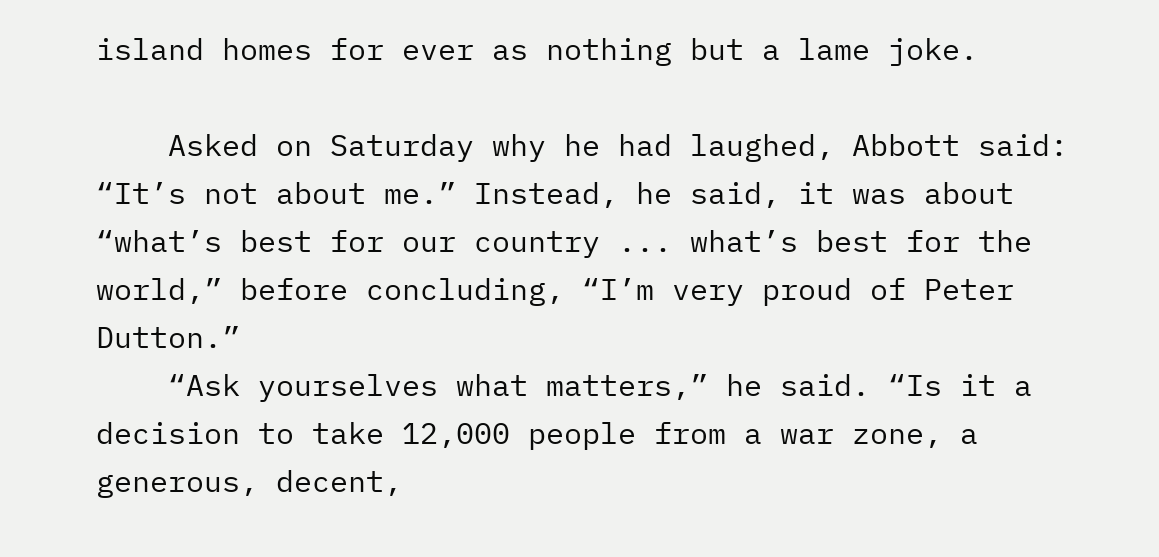island homes for ever as nothing but a lame joke.

    Asked on Saturday why he had laughed, Abbott said: “It’s not about me.” Instead, he said, it was about “what’s best for our country ... what’s best for the world,” before concluding, “I’m very proud of Peter Dutton.”
    “Ask yourselves what matters,” he said. “Is it a decision to take 12,000 people from a war zone, a generous, decent,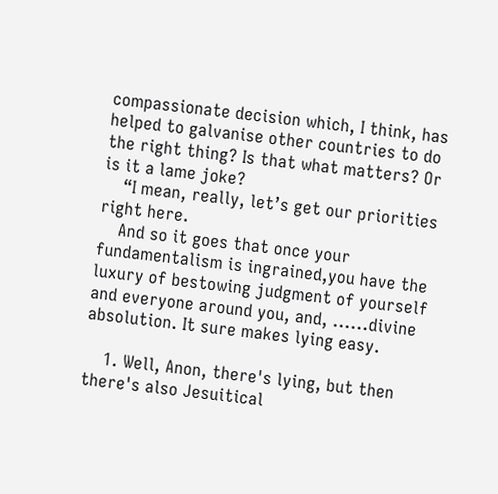compassionate decision which, I think, has helped to galvanise other countries to do the right thing? Is that what matters? Or is it a lame joke?
    “I mean, really, let’s get our priorities right here.
    And so it goes that once your fundamentalism is ingrained,you have the luxury of bestowing judgment of yourself and everyone around you, and, ......divine absolution. It sure makes lying easy.

    1. Well, Anon, there's lying, but then there's also Jesuitical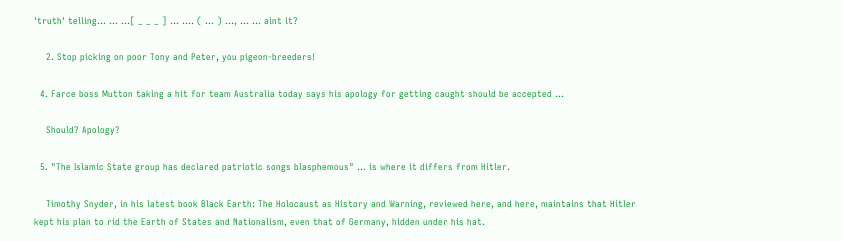'truth' telling... ... ...[ _ _ _ ] ... .... ( ... ) ..., ... ... aint it?

    2. Stop picking on poor Tony and Peter, you pigeon-breeders!

  4. Farce boss Mutton taking a hit for team Australia today says his apology for getting caught should be accepted ...

    Should? Apology?

  5. "The Islamic State group has declared patriotic songs blasphemous" ... is where it differs from Hitler.

    Timothy Snyder, in his latest book Black Earth: The Holocaust as History and Warning, reviewed here, and here, maintains that Hitler kept his plan to rid the Earth of States and Nationalism, even that of Germany, hidden under his hat.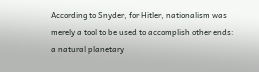According to Snyder, for Hitler, nationalism was merely a tool to be used to accomplish other ends: a natural planetary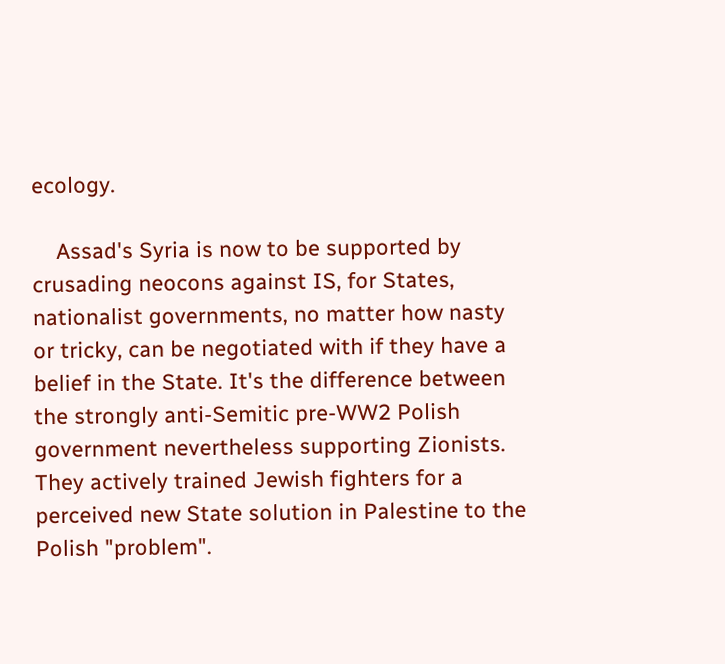ecology.

    Assad's Syria is now to be supported by crusading neocons against IS, for States, nationalist governments, no matter how nasty or tricky, can be negotiated with if they have a belief in the State. It's the difference between the strongly anti-Semitic pre-WW2 Polish government nevertheless supporting Zionists. They actively trained Jewish fighters for a perceived new State solution in Palestine to the Polish "problem".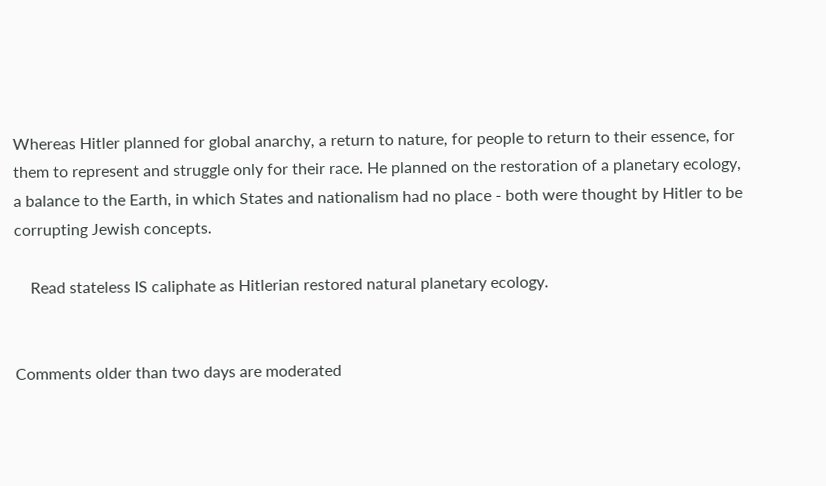Whereas Hitler planned for global anarchy, a return to nature, for people to return to their essence, for them to represent and struggle only for their race. He planned on the restoration of a planetary ecology, a balance to the Earth, in which States and nationalism had no place - both were thought by Hitler to be corrupting Jewish concepts.

    Read stateless IS caliphate as Hitlerian restored natural planetary ecology.


Comments older than two days are moderated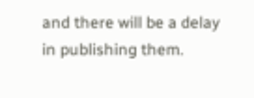and there will be a delay in publishing them.